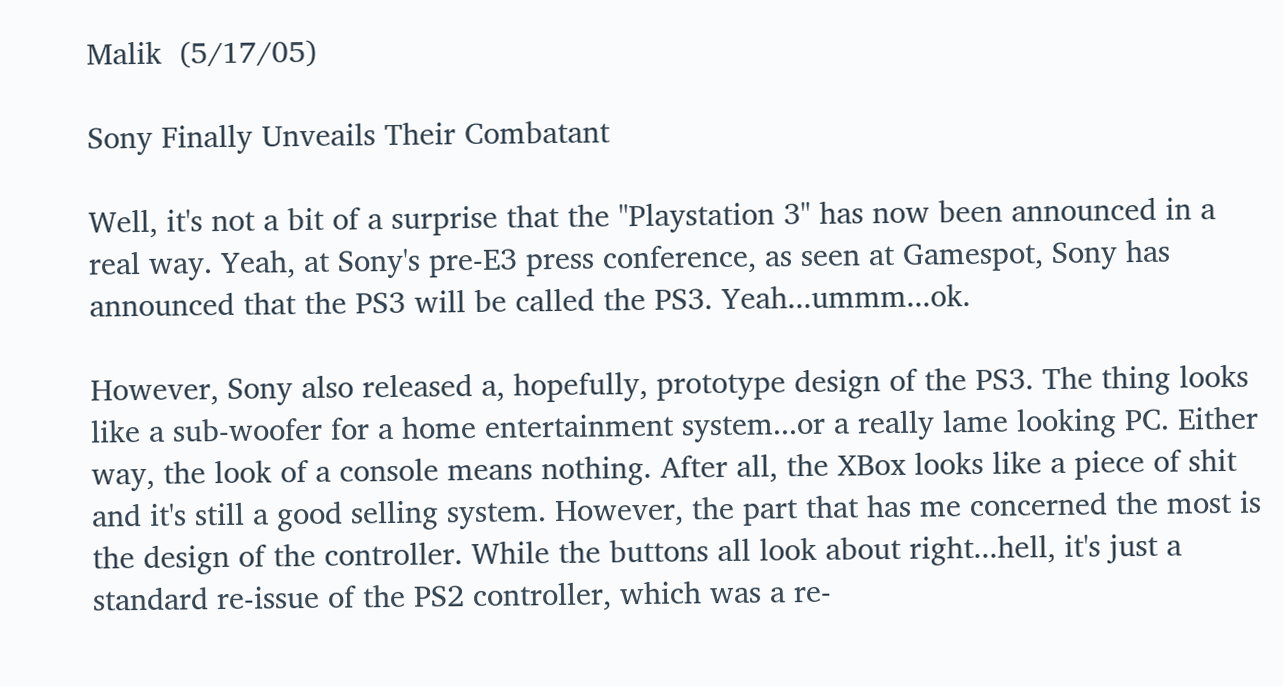Malik  (5/17/05)

Sony Finally Unveails Their Combatant

Well, it's not a bit of a surprise that the "Playstation 3" has now been announced in a real way. Yeah, at Sony's pre-E3 press conference, as seen at Gamespot, Sony has announced that the PS3 will be called the PS3. Yeah...ummm...ok.

However, Sony also released a, hopefully, prototype design of the PS3. The thing looks like a sub-woofer for a home entertainment system...or a really lame looking PC. Either way, the look of a console means nothing. After all, the XBox looks like a piece of shit and it's still a good selling system. However, the part that has me concerned the most is the design of the controller. While the buttons all look about right...hell, it's just a standard re-issue of the PS2 controller, which was a re-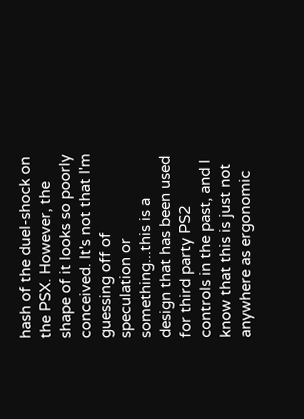hash of the duel-shock on the PSX. However, the shape of it looks so poorly conceived. It's not that I'm guessing off of speculation or something...this is a design that has been used for third party PS2 controls in the past, and I know that this is just not anywhere as ergonomic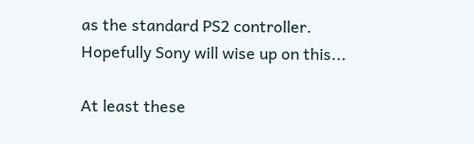as the standard PS2 controller. Hopefully Sony will wise up on this...

At least these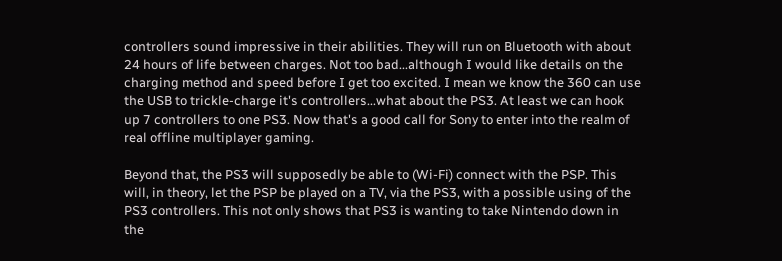controllers sound impressive in their abilities. They will run on Bluetooth with about 24 hours of life between charges. Not too bad...although I would like details on the charging method and speed before I get too excited. I mean we know the 360 can use the USB to trickle-charge it's controllers...what about the PS3. At least we can hook up 7 controllers to one PS3. Now that's a good call for Sony to enter into the realm of real offline multiplayer gaming.

Beyond that, the PS3 will supposedly be able to (Wi-Fi) connect with the PSP. This will, in theory, let the PSP be played on a TV, via the PS3, with a possible using of the PS3 controllers. This not only shows that PS3 is wanting to take Nintendo down in the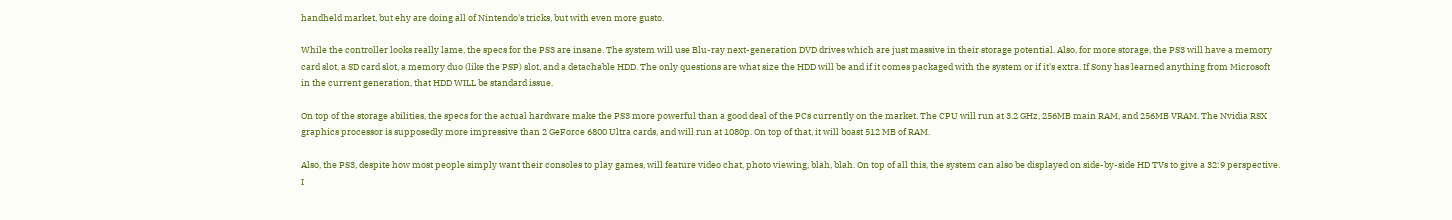handheld market, but ehy are doing all of Nintendo's tricks, but with even more gusto.

While the controller looks really lame, the specs for the PS3 are insane. The system will use Blu-ray next-generation DVD drives which are just massive in their storage potential. Also, for more storage, the PS3 will have a memory card slot, a SD card slot, a memory duo (like the PSP) slot, and a detachable HDD. The only questions are what size the HDD will be and if it comes packaged with the system or if it's extra. If Sony has learned anything from Microsoft in the current generation, that HDD WILL be standard issue.

On top of the storage abilities, the specs for the actual hardware make the PS3 more powerful than a good deal of the PCs currently on the market. The CPU will run at 3.2 GHz, 256MB main RAM, and 256MB VRAM. The Nvidia RSX graphics processor is supposedly more impressive than 2 GeForce 6800 Ultra cards, and will run at 1080p. On top of that, it will boast 512 MB of RAM.

Also, the PS3, despite how most people simply want their consoles to play games, will feature video chat, photo viewing, blah, blah. On top of all this, the system can also be displayed on side-by-side HD TVs to give a 32:9 perspective. I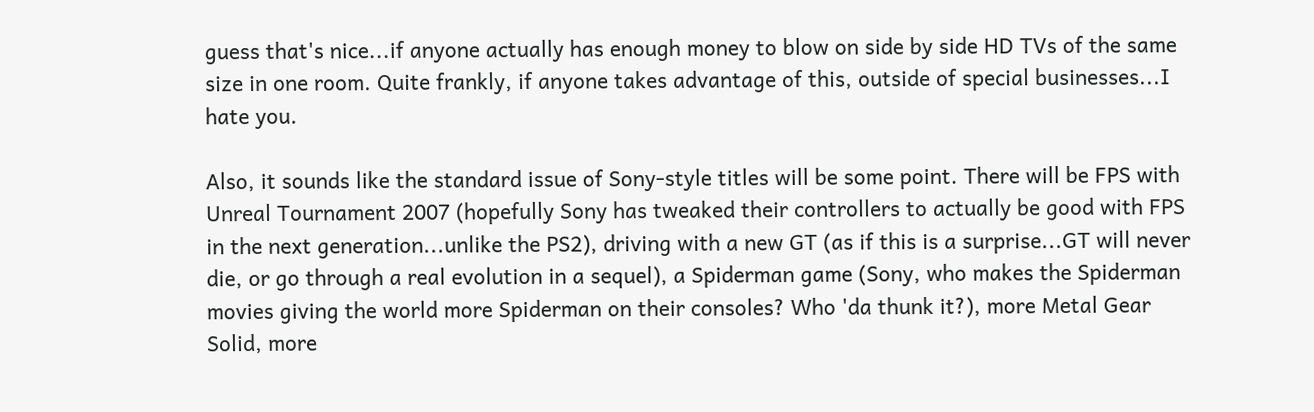guess that's nice...if anyone actually has enough money to blow on side by side HD TVs of the same size in one room. Quite frankly, if anyone takes advantage of this, outside of special businesses...I hate you.

Also, it sounds like the standard issue of Sony-style titles will be some point. There will be FPS with Unreal Tournament 2007 (hopefully Sony has tweaked their controllers to actually be good with FPS in the next generation...unlike the PS2), driving with a new GT (as if this is a surprise...GT will never die, or go through a real evolution in a sequel), a Spiderman game (Sony, who makes the Spiderman movies giving the world more Spiderman on their consoles? Who 'da thunk it?), more Metal Gear Solid, more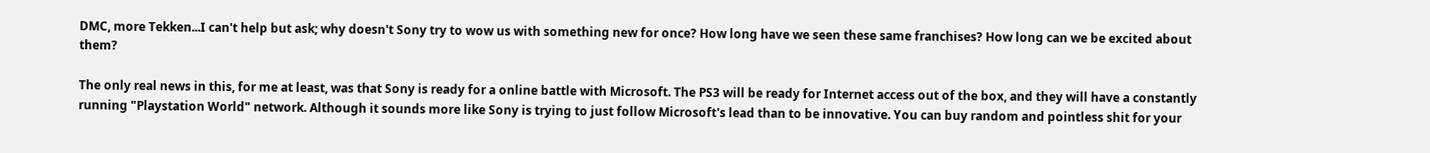DMC, more Tekken...I can't help but ask; why doesn't Sony try to wow us with something new for once? How long have we seen these same franchises? How long can we be excited about them?

The only real news in this, for me at least, was that Sony is ready for a online battle with Microsoft. The PS3 will be ready for Internet access out of the box, and they will have a constantly running "Playstation World" network. Although it sounds more like Sony is trying to just follow Microsoft's lead than to be innovative. You can buy random and pointless shit for your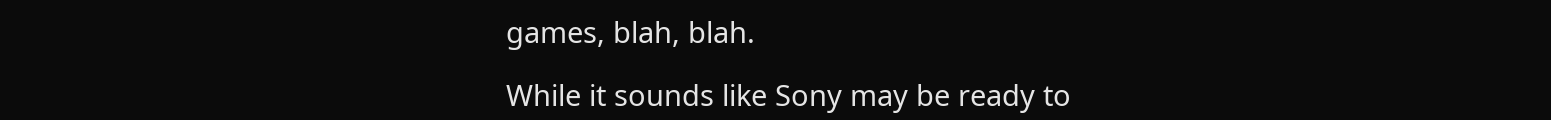games, blah, blah.

While it sounds like Sony may be ready to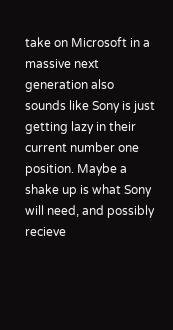take on Microsoft in a massive next generation also sounds like Sony is just getting lazy in their current number one position. Maybe a shake up is what Sony will need, and possibly recieve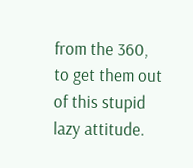from the 360, to get them out of this stupid lazy attitude.